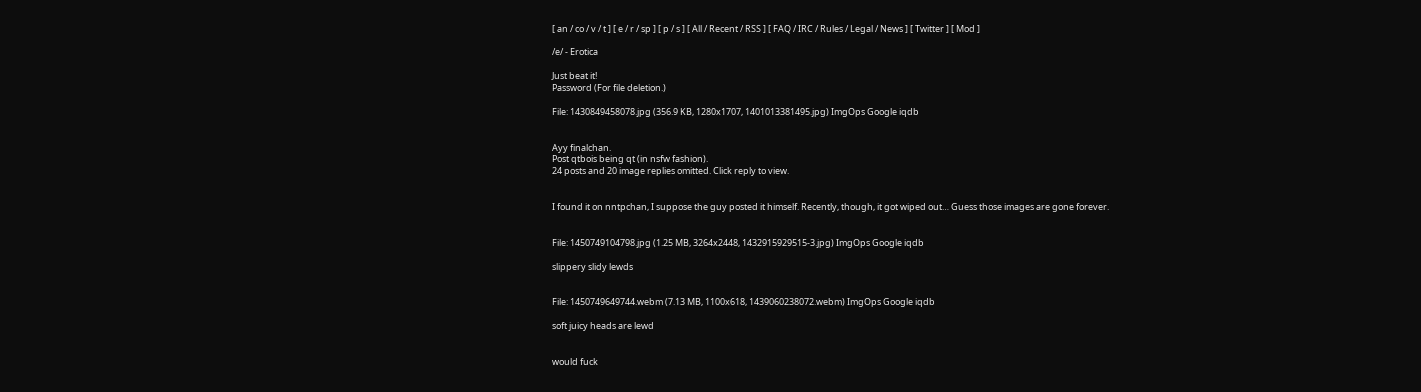[ an / co / v / t ] [ e / r / sp ] [ p / s ] [ All / Recent / RSS ] [ FAQ / IRC / Rules / Legal / News ] [ Twitter ] [ Mod ]

/e/ - Erotica

Just beat it!
Password (For file deletion.)

File: 1430849458078.jpg (356.9 KB, 1280x1707, 1401013381495.jpg) ImgOps Google iqdb


Ayy finalchan.
Post qtbois being qt (in nsfw fashion).
24 posts and 20 image replies omitted. Click reply to view.


I found it on nntpchan, I suppose the guy posted it himself. Recently, though, it got wiped out… Guess those images are gone forever.


File: 1450749104798.jpg (1.25 MB, 3264x2448, 1432915929515-3.jpg) ImgOps Google iqdb

slippery slidy lewds


File: 1450749649744.webm (7.13 MB, 1100x618, 1439060238072.webm) ImgOps Google iqdb

soft juicy heads are lewd


would fuck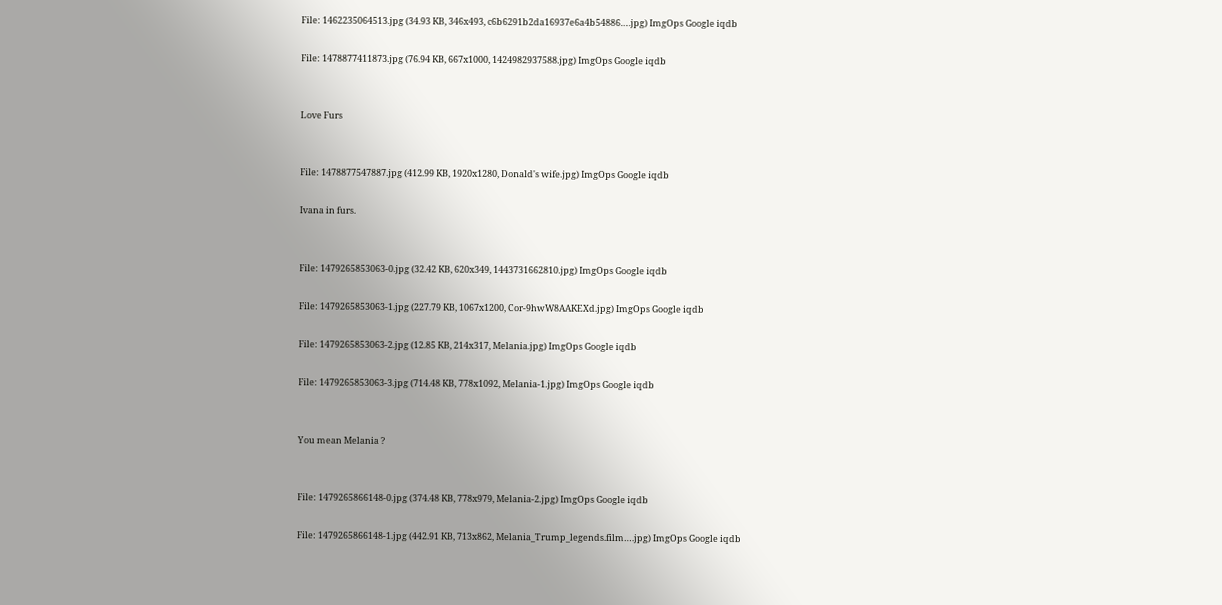File: 1462235064513.jpg (34.93 KB, 346x493, c6b6291b2da16937e6a4b54886….jpg) ImgOps Google iqdb

File: 1478877411873.jpg (76.94 KB, 667x1000, 1424982937588.jpg) ImgOps Google iqdb


Love Furs


File: 1478877547887.jpg (412.99 KB, 1920x1280, Donald's wife.jpg) ImgOps Google iqdb

Ivana in furs.


File: 1479265853063-0.jpg (32.42 KB, 620x349, 1443731662810.jpg) ImgOps Google iqdb

File: 1479265853063-1.jpg (227.79 KB, 1067x1200, Cor-9hwW8AAKEXd.jpg) ImgOps Google iqdb

File: 1479265853063-2.jpg (12.85 KB, 214x317, Melania.jpg) ImgOps Google iqdb

File: 1479265853063-3.jpg (714.48 KB, 778x1092, Melania-1.jpg) ImgOps Google iqdb


You mean Melania ?


File: 1479265866148-0.jpg (374.48 KB, 778x979, Melania-2.jpg) ImgOps Google iqdb

File: 1479265866148-1.jpg (442.91 KB, 713x862, Melania_Trump_legends.film….jpg) ImgOps Google iqdb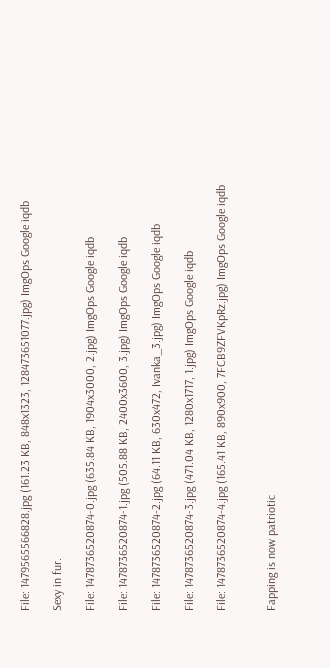File: 1479565566828.jpg (161.23 KB, 848x1323, 128473651077.jpg) ImgOps Google iqdb

Sexy in fur.

File: 1478736520874-0.jpg (635.84 KB, 1904x3000, 2.jpg) ImgOps Google iqdb

File: 1478736520874-1.jpg (505.88 KB, 2400x3600, 3.jpg) ImgOps Google iqdb

File: 1478736520874-2.jpg (64.11 KB, 630x472, Ivanka_3.jpg) ImgOps Google iqdb

File: 1478736520874-3.jpg (471.04 KB, 1280x1717, 1.jpg) ImgOps Google iqdb

File: 1478736520874-4.jpg (165.41 KB, 890x900, 7FCB9ZFVKpRz.jpg) ImgOps Google iqdb


Fapping is now patriotic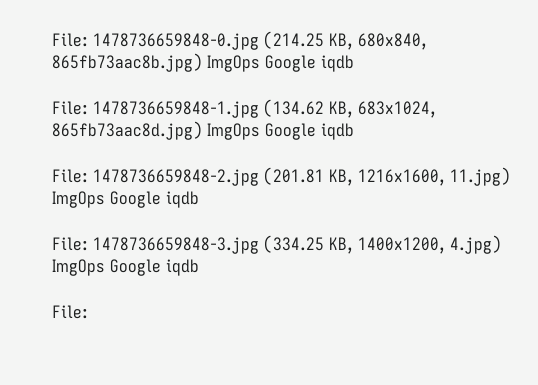File: 1478736659848-0.jpg (214.25 KB, 680x840, 865fb73aac8b.jpg) ImgOps Google iqdb

File: 1478736659848-1.jpg (134.62 KB, 683x1024, 865fb73aac8d.jpg) ImgOps Google iqdb

File: 1478736659848-2.jpg (201.81 KB, 1216x1600, 11.jpg) ImgOps Google iqdb

File: 1478736659848-3.jpg (334.25 KB, 1400x1200, 4.jpg) ImgOps Google iqdb

File: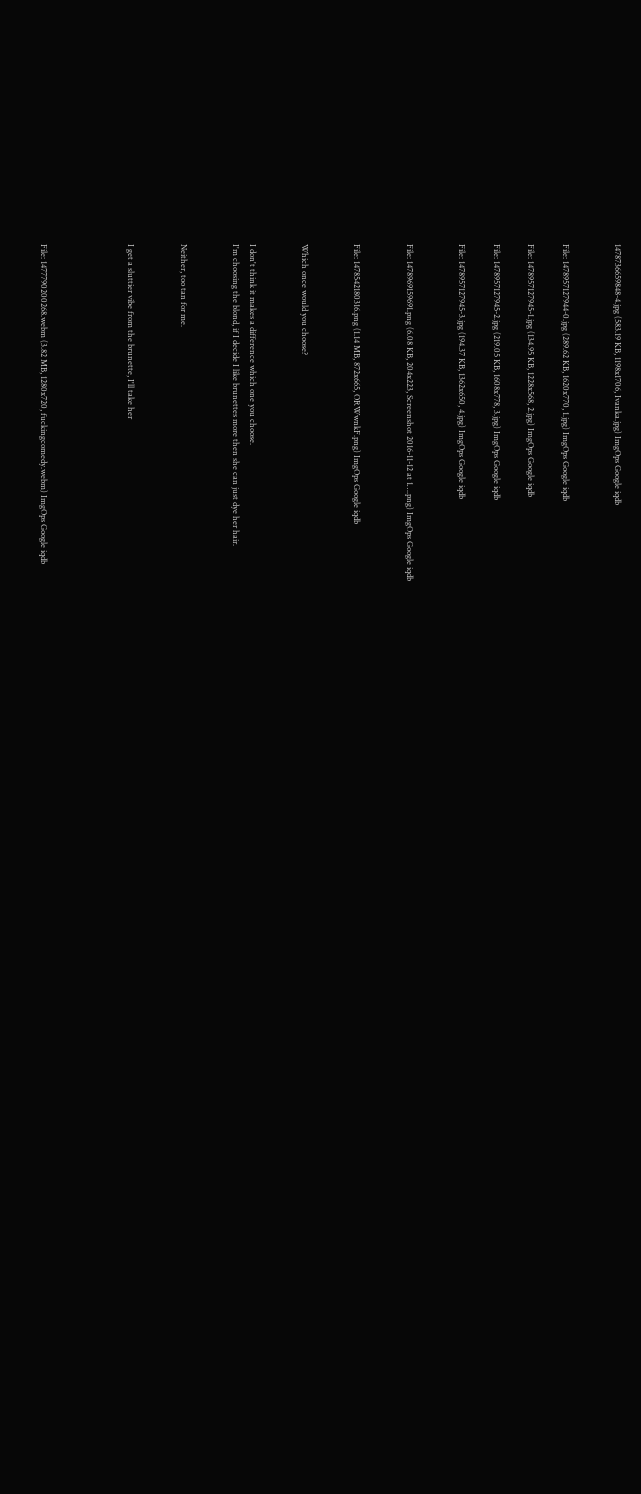1478736659848-4.jpg (583.19 KB, 1198x1706, Ivanka.jpg) ImgOps Google iqdb


File: 1478957127944-0.jpg (289.62 KB, 1620x770, 1.jpg) ImgOps Google iqdb

File: 1478957127945-1.jpg (134.95 KB, 1228x568, 2.jpg) ImgOps Google iqdb

File: 1478957127945-2.jpg (219.05 KB, 1608x778, 3.jpg) ImgOps Google iqdb

File: 1478957127945-3.jpg (194.37 KB, 1362x650, 4.jpg) ImgOps Google iqdb


File: 1478969159691.png (6.08 KB, 204x223, Screenshot 2016-11-12 at 1….png) ImgOps Google iqdb


File: 1478542180316.png (1.14 MB, 872x665, ORWwnkF.png) ImgOps Google iqdb


Which once would you choose?


I don't think it makes a difference which one you choose.
I'm choosing the blond, if I decide I like brunettes more then she can just dye her hair.


Neither, too tan for me.


I get a sluttier vibe from the brunette, I'll take her




File: 1477790200268.webm (3.82 MB, 1280x720, fuckingcomedy.webm) ImgOps Google iqdb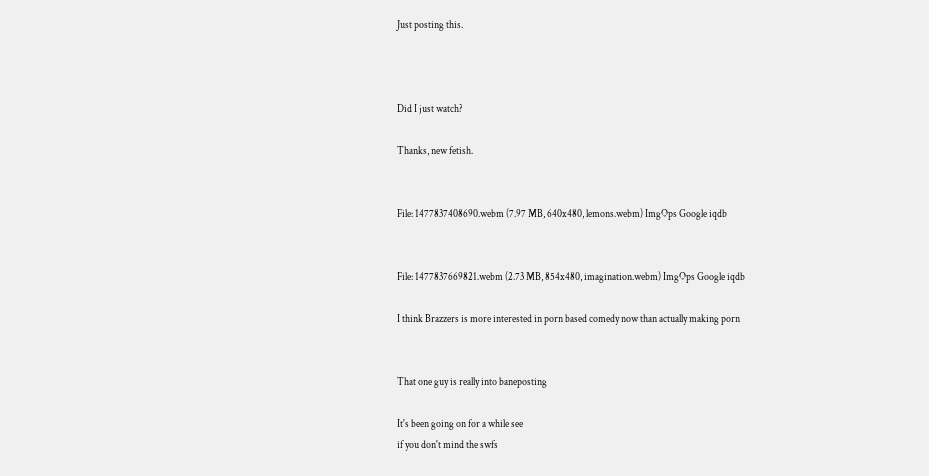Just posting this.



Did I just watch?

Thanks, new fetish.


File: 1477837408690.webm (7.97 MB, 640x480, lemons.webm) ImgOps Google iqdb


File: 1477837669821.webm (2.73 MB, 854x480, imagination.webm) ImgOps Google iqdb

I think Brazzers is more interested in porn based comedy now than actually making porn


That one guy is really into baneposting

It's been going on for a while see
if you don't mind the swfs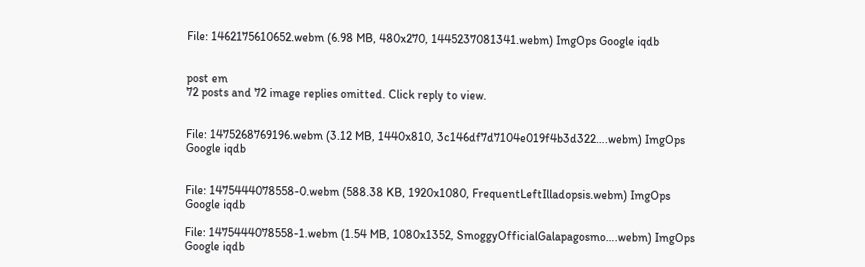File: 1462175610652.webm (6.98 MB, 480x270, 1445237081341.webm) ImgOps Google iqdb


post em
72 posts and 72 image replies omitted. Click reply to view.


File: 1475268769196.webm (3.12 MB, 1440x810, 3c146df7d7104e019f4b3d322….webm) ImgOps Google iqdb


File: 1475444078558-0.webm (588.38 KB, 1920x1080, FrequentLeftIlladopsis.webm) ImgOps Google iqdb

File: 1475444078558-1.webm (1.54 MB, 1080x1352, SmoggyOfficialGalapagosmo….webm) ImgOps Google iqdb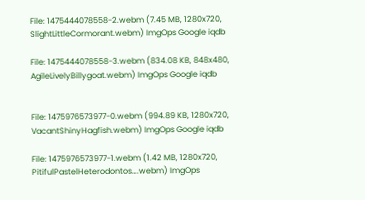File: 1475444078558-2.webm (7.45 MB, 1280x720, SlightLittleCormorant.webm) ImgOps Google iqdb

File: 1475444078558-3.webm (834.08 KB, 848x480, AgileLivelyBillygoat.webm) ImgOps Google iqdb


File: 1475976573977-0.webm (994.89 KB, 1280x720, VacantShinyHagfish.webm) ImgOps Google iqdb

File: 1475976573977-1.webm (1.42 MB, 1280x720, PitifulPastelHeterodontos….webm) ImgOps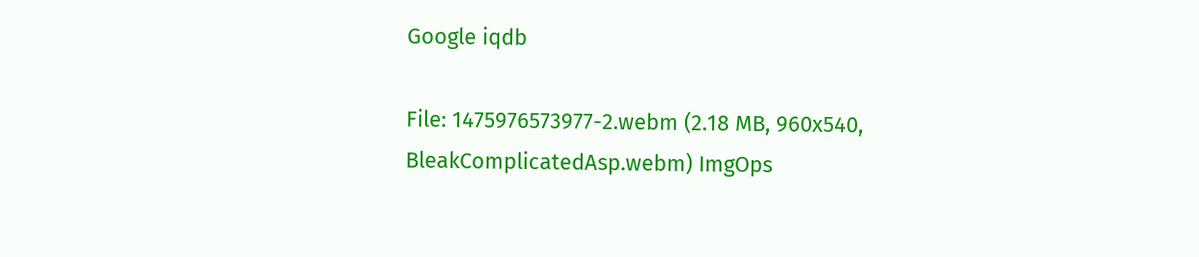Google iqdb

File: 1475976573977-2.webm (2.18 MB, 960x540, BleakComplicatedAsp.webm) ImgOps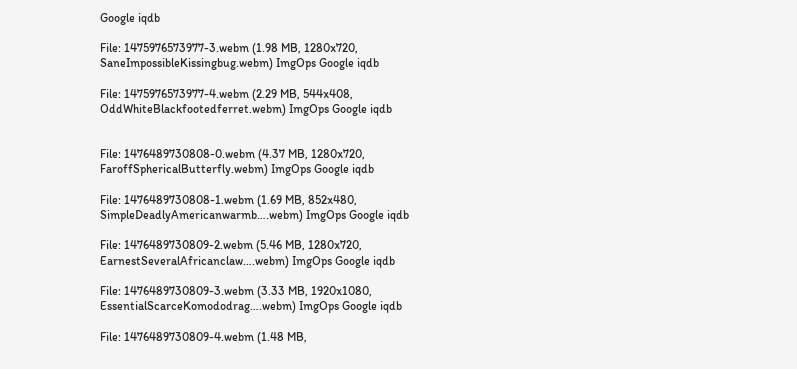Google iqdb

File: 1475976573977-3.webm (1.98 MB, 1280x720, SaneImpossibleKissingbug.webm) ImgOps Google iqdb

File: 1475976573977-4.webm (2.29 MB, 544x408, OddWhiteBlackfootedferret.webm) ImgOps Google iqdb


File: 1476489730808-0.webm (4.37 MB, 1280x720, FaroffSphericalButterfly.webm) ImgOps Google iqdb

File: 1476489730808-1.webm (1.69 MB, 852x480, SimpleDeadlyAmericanwarmb….webm) ImgOps Google iqdb

File: 1476489730809-2.webm (5.46 MB, 1280x720, EarnestSeveralAfricanclaw….webm) ImgOps Google iqdb

File: 1476489730809-3.webm (3.33 MB, 1920x1080, EssentialScarceKomododrag….webm) ImgOps Google iqdb

File: 1476489730809-4.webm (1.48 MB,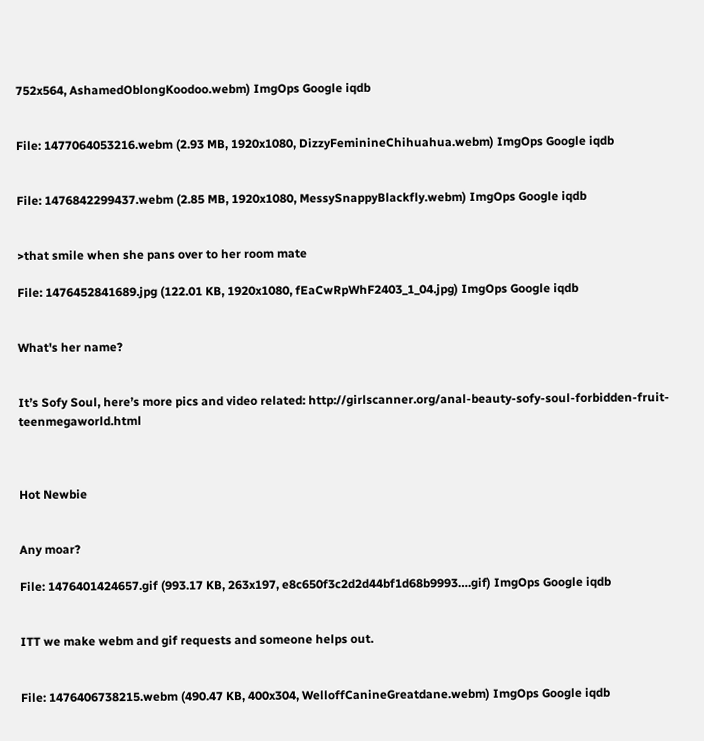752x564, AshamedOblongKoodoo.webm) ImgOps Google iqdb


File: 1477064053216.webm (2.93 MB, 1920x1080, DizzyFeminineChihuahua.webm) ImgOps Google iqdb


File: 1476842299437.webm (2.85 MB, 1920x1080, MessySnappyBlackfly.webm) ImgOps Google iqdb


>that smile when she pans over to her room mate

File: 1476452841689.jpg (122.01 KB, 1920x1080, fEaCwRpWhF2403_1_04.jpg) ImgOps Google iqdb


What's her name?


It’s Sofy Soul, here’s more pics and video related: http://girlscanner.org/anal-beauty-sofy-soul-forbidden-fruit-teenmegaworld.html



Hot Newbie


Any moar?

File: 1476401424657.gif (993.17 KB, 263x197, e8c650f3c2d2d44bf1d68b9993….gif) ImgOps Google iqdb


ITT we make webm and gif requests and someone helps out.


File: 1476406738215.webm (490.47 KB, 400x304, WelloffCanineGreatdane.webm) ImgOps Google iqdb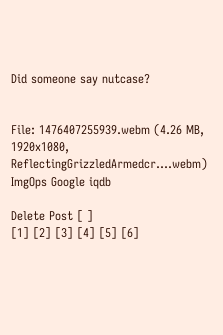Did someone say nutcase?


File: 1476407255939.webm (4.26 MB, 1920x1080, ReflectingGrizzledArmedcr….webm) ImgOps Google iqdb

Delete Post [ ]
[1] [2] [3] [4] [5] [6]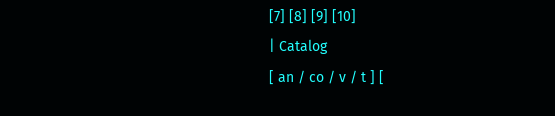[7] [8] [9] [10]
| Catalog
[ an / co / v / t ] [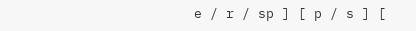e / r / sp ] [ p / s ] [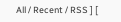All / Recent / RSS ] [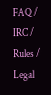FAQ / IRC / Rules / Legal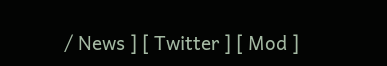/ News ] [ Twitter ] [ Mod ]